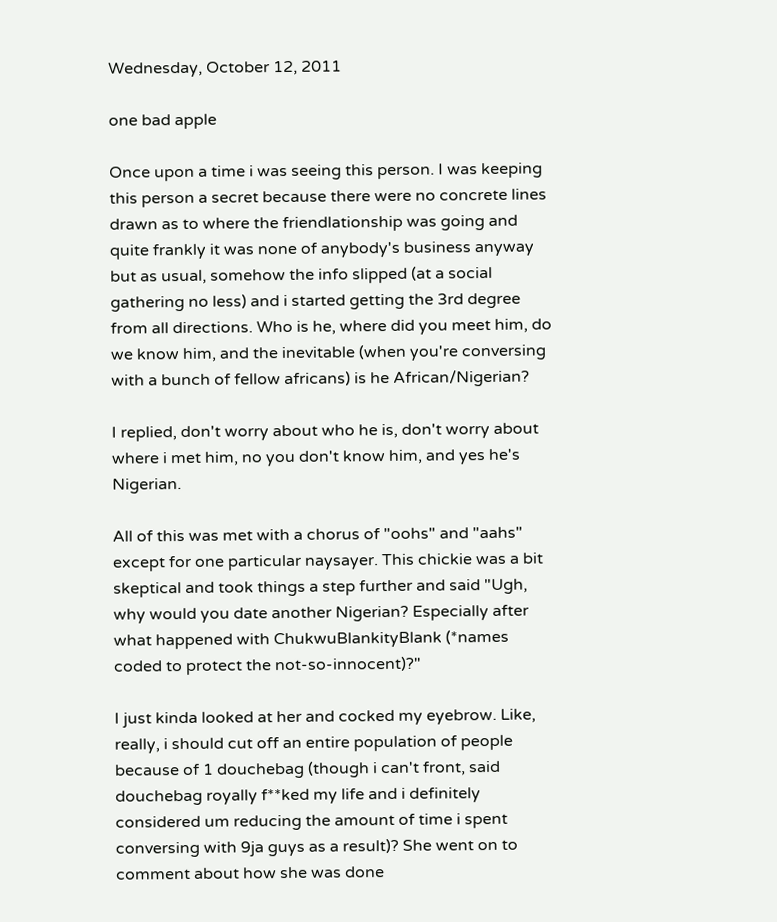Wednesday, October 12, 2011

one bad apple

Once upon a time i was seeing this person. I was keeping this person a secret because there were no concrete lines drawn as to where the friendlationship was going and quite frankly it was none of anybody's business anyway but as usual, somehow the info slipped (at a social gathering no less) and i started getting the 3rd degree from all directions. Who is he, where did you meet him, do we know him, and the inevitable (when you're conversing with a bunch of fellow africans) is he African/Nigerian?

I replied, don't worry about who he is, don't worry about where i met him, no you don't know him, and yes he's Nigerian.

All of this was met with a chorus of "oohs" and "aahs" except for one particular naysayer. This chickie was a bit skeptical and took things a step further and said "Ugh, why would you date another Nigerian? Especially after what happened with ChukwuBlankityBlank (*names coded to protect the not-so-innocent)?"

I just kinda looked at her and cocked my eyebrow. Like, really, i should cut off an entire population of people because of 1 douchebag (though i can't front, said douchebag royally f**ked my life and i definitely considered um reducing the amount of time i spent conversing with 9ja guys as a result)? She went on to comment about how she was done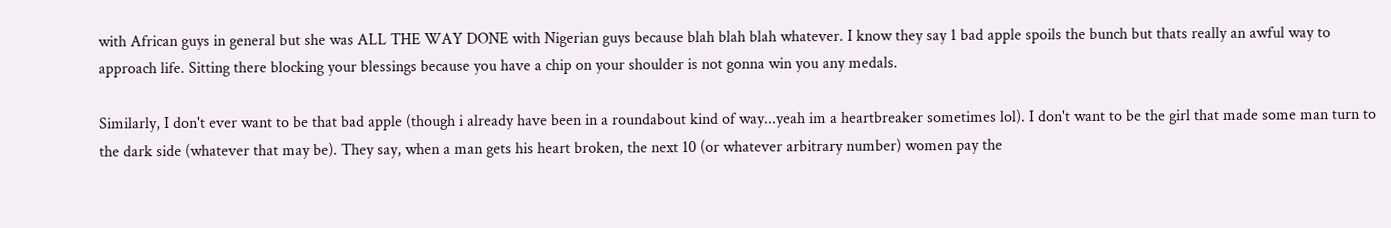with African guys in general but she was ALL THE WAY DONE with Nigerian guys because blah blah blah whatever. I know they say 1 bad apple spoils the bunch but thats really an awful way to approach life. Sitting there blocking your blessings because you have a chip on your shoulder is not gonna win you any medals.

Similarly, I don't ever want to be that bad apple (though i already have been in a roundabout kind of way...yeah im a heartbreaker sometimes lol). I don't want to be the girl that made some man turn to the dark side (whatever that may be). They say, when a man gets his heart broken, the next 10 (or whatever arbitrary number) women pay the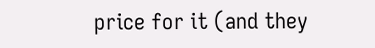price for it (and they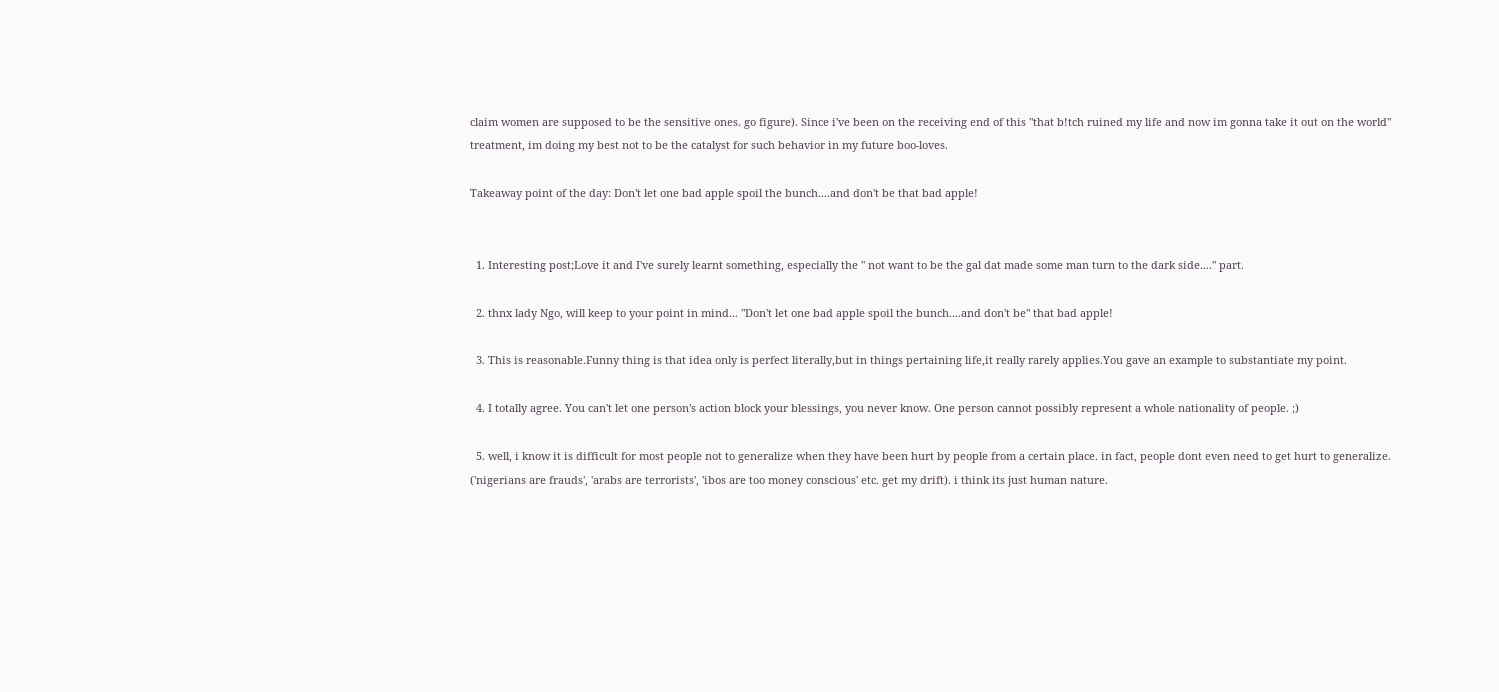claim women are supposed to be the sensitive ones. go figure). Since i've been on the receiving end of this "that b!tch ruined my life and now im gonna take it out on the world" treatment, im doing my best not to be the catalyst for such behavior in my future boo-loves.

Takeaway point of the day: Don't let one bad apple spoil the bunch....and don't be that bad apple!


  1. Interesting post;Love it and I've surely learnt something, especially the " not want to be the gal dat made some man turn to the dark side...." part.

  2. thnx lady Ngo, will keep to your point in mind... "Don't let one bad apple spoil the bunch....and don't be" that bad apple!

  3. This is reasonable.Funny thing is that idea only is perfect literally,but in things pertaining life,it really rarely applies.You gave an example to substantiate my point.

  4. I totally agree. You can't let one person's action block your blessings, you never know. One person cannot possibly represent a whole nationality of people. ;)

  5. well, i know it is difficult for most people not to generalize when they have been hurt by people from a certain place. in fact, people dont even need to get hurt to generalize. ('nigerians are frauds', 'arabs are terrorists', 'ibos are too money conscious' etc. get my drift). i think its just human nature.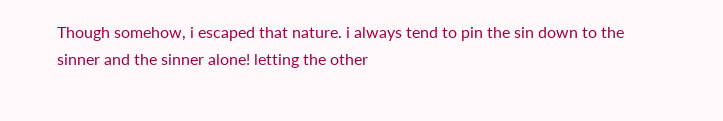Though somehow, i escaped that nature. i always tend to pin the sin down to the sinner and the sinner alone! letting the other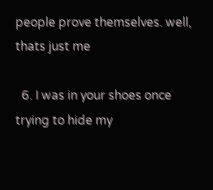people prove themselves. well, thats just me

  6. I was in your shoes once trying to hide my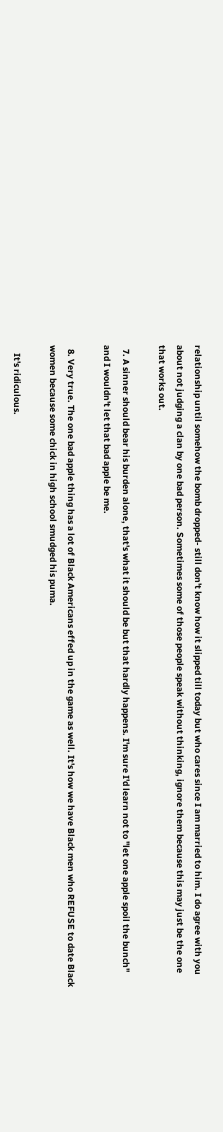relationship until somehow the bomb dropped- still don't know how it slipped till today but who cares since I am married to him. I do agree with you about not judging a clan by one bad person. Sometimes some of those people speak without thinking, ignore them because this may just be the one that works out.

  7. A sinner should bear his burden alone, that's what it should be but that hardly happens. I'm sure I'd learn not to "let one apple spoil the bunch" and I wouldn't let that bad apple be me.

  8. Very true. The one bad apple thing has a lot of Black Americans effed up in the game as well. It's how we have Black men who REFUSE to date Black women because some chick in high school smudged his puma.

    It's ridiculous.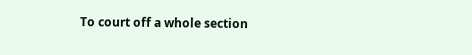To court off a whole section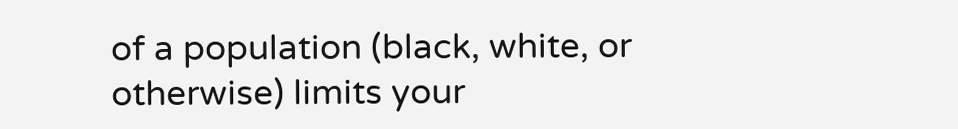of a population (black, white, or otherwise) limits your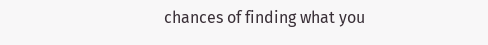chances of finding what you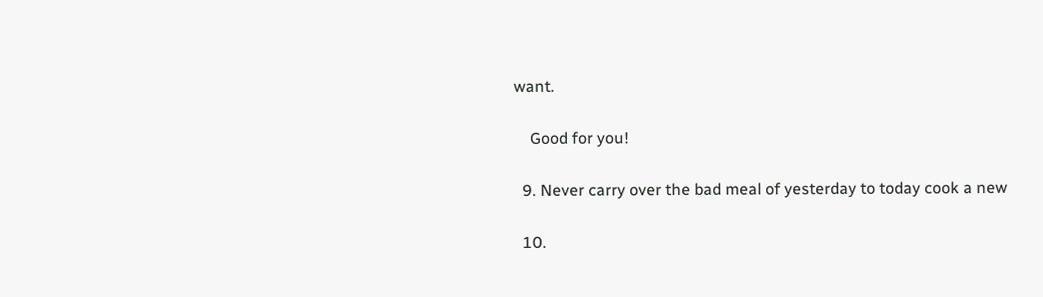want.

    Good for you!

  9. Never carry over the bad meal of yesterday to today cook a new

  10.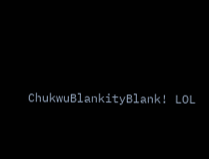ChukwuBlankityBlank! LOL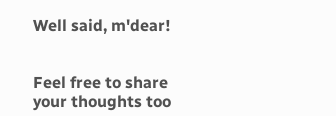Well said, m'dear!


Feel free to share your thoughts too